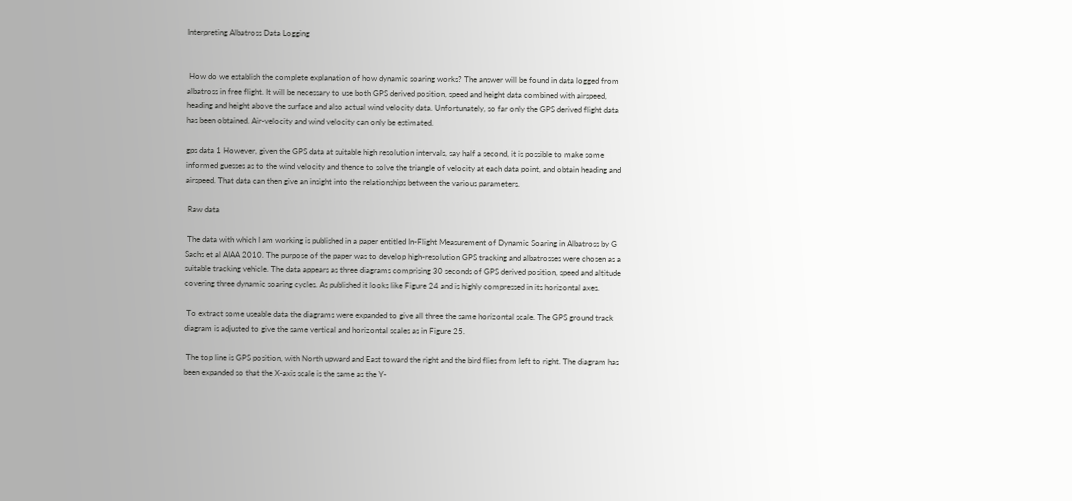Interpreting Albatross Data Logging


 How do we establish the complete explanation of how dynamic soaring works? The answer will be found in data logged from albatross in free flight. It will be necessary to use both GPS derived position, speed and height data combined with airspeed, heading and height above the surface and also actual wind velocity data. Unfortunately, so far only the GPS derived flight data has been obtained. Air-velocity and wind velocity can only be estimated.

gps data 1 However, given the GPS data at suitable high resolution intervals, say half a second, it is possible to make some informed guesses as to the wind velocity and thence to solve the triangle of velocity at each data point, and obtain heading and airspeed. That data can then give an insight into the relationships between the various parameters.

 Raw data

 The data with which I am working is published in a paper entitled In-Flight Measurement of Dynamic Soaring in Albatross by G Sachs et al AIAA 2010. The purpose of the paper was to develop high-resolution GPS tracking and albatrosses were chosen as a suitable tracking vehicle. The data appears as three diagrams comprising 30 seconds of GPS derived position, speed and altitude covering three dynamic soaring cycles. As published it looks like Figure 24 and is highly compressed in its horizontal axes.

 To extract some useable data the diagrams were expanded to give all three the same horizontal scale. The GPS ground track diagram is adjusted to give the same vertical and horizontal scales as in Figure 25.

 The top line is GPS position, with North upward and East toward the right and the bird flies from left to right. The diagram has been expanded so that the X-axis scale is the same as the Y-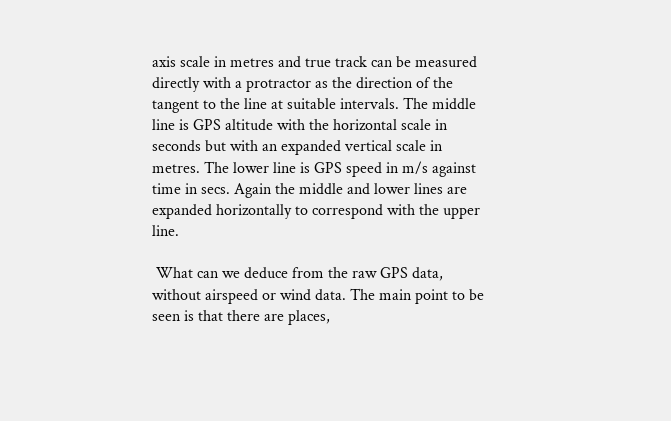axis scale in metres and true track can be measured directly with a protractor as the direction of the tangent to the line at suitable intervals. The middle line is GPS altitude with the horizontal scale in seconds but with an expanded vertical scale in metres. The lower line is GPS speed in m/s against time in secs. Again the middle and lower lines are expanded horizontally to correspond with the upper line.

 What can we deduce from the raw GPS data, without airspeed or wind data. The main point to be seen is that there are places,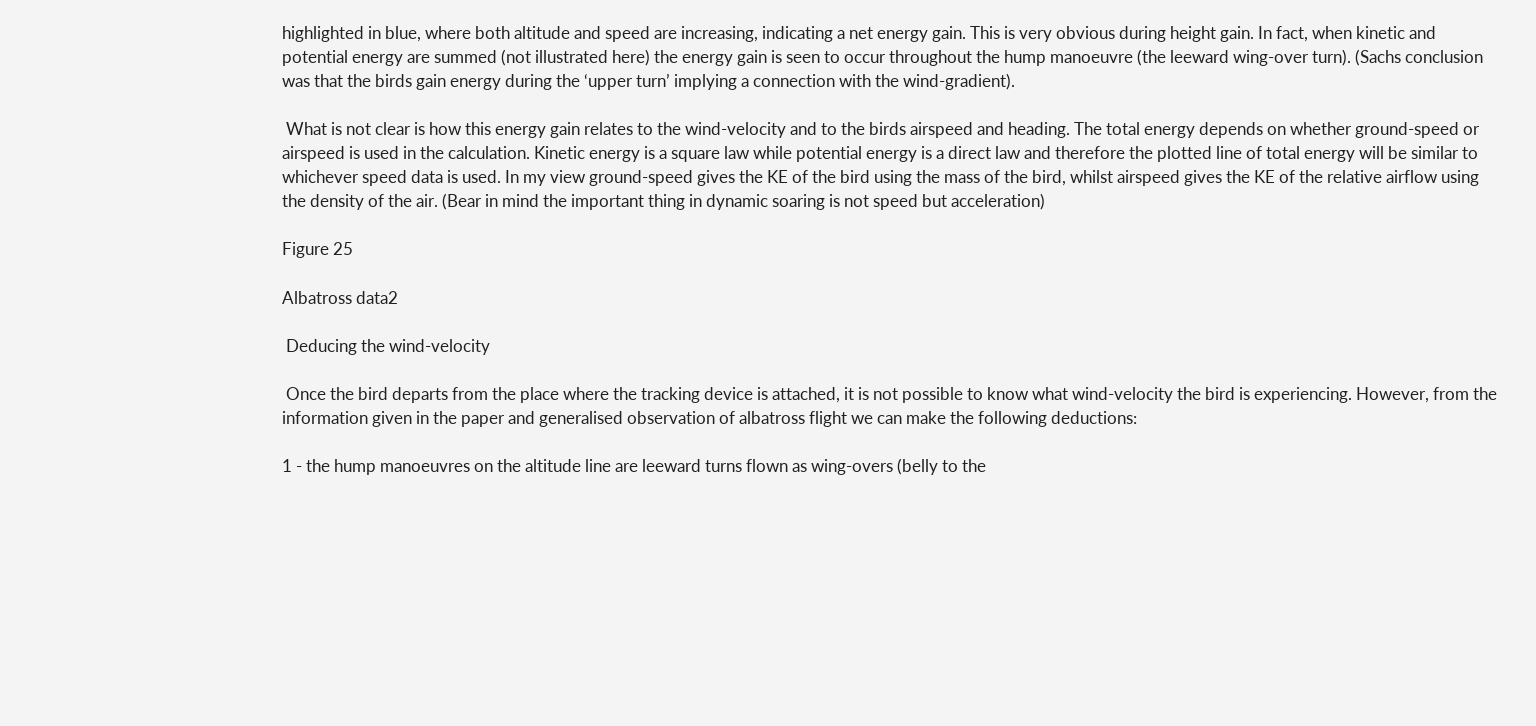highlighted in blue, where both altitude and speed are increasing, indicating a net energy gain. This is very obvious during height gain. In fact, when kinetic and potential energy are summed (not illustrated here) the energy gain is seen to occur throughout the hump manoeuvre (the leeward wing-over turn). (Sachs conclusion was that the birds gain energy during the ‘upper turn’ implying a connection with the wind-gradient).

 What is not clear is how this energy gain relates to the wind-velocity and to the birds airspeed and heading. The total energy depends on whether ground-speed or airspeed is used in the calculation. Kinetic energy is a square law while potential energy is a direct law and therefore the plotted line of total energy will be similar to whichever speed data is used. In my view ground-speed gives the KE of the bird using the mass of the bird, whilst airspeed gives the KE of the relative airflow using the density of the air. (Bear in mind the important thing in dynamic soaring is not speed but acceleration)

Figure 25

Albatross data2

 Deducing the wind-velocity

 Once the bird departs from the place where the tracking device is attached, it is not possible to know what wind-velocity the bird is experiencing. However, from the information given in the paper and generalised observation of albatross flight we can make the following deductions:

1 - the hump manoeuvres on the altitude line are leeward turns flown as wing-overs (belly to the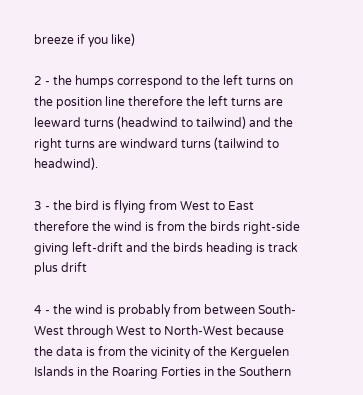breeze if you like)

2 - the humps correspond to the left turns on the position line therefore the left turns are leeward turns (headwind to tailwind) and the right turns are windward turns (tailwind to headwind).

3 - the bird is flying from West to East therefore the wind is from the birds right-side giving left-drift and the birds heading is track plus drift

4 - the wind is probably from between South-West through West to North-West because the data is from the vicinity of the Kerguelen Islands in the Roaring Forties in the Southern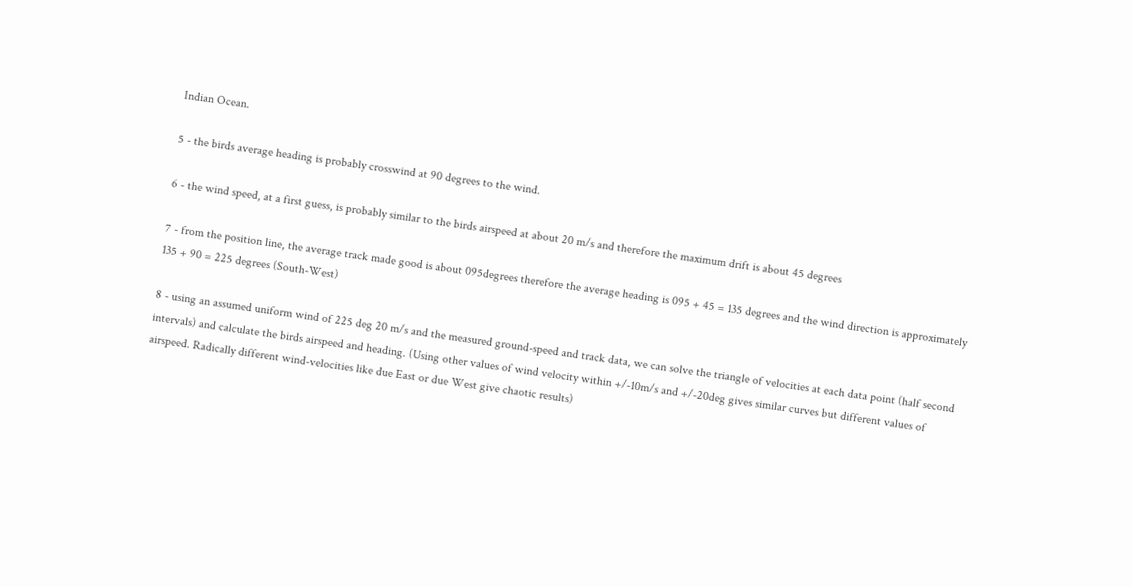Indian Ocean.

5 - the birds average heading is probably crosswind at 90 degrees to the wind.

6 - the wind speed, at a first guess, is probably similar to the birds airspeed at about 20 m/s and therefore the maximum drift is about 45 degrees

7 - from the position line, the average track made good is about 095degrees therefore the average heading is 095 + 45 = 135 degrees and the wind direction is approximately 135 + 90 = 225 degrees (South-West)

8 - using an assumed uniform wind of 225 deg 20 m/s and the measured ground-speed and track data, we can solve the triangle of velocities at each data point (half second intervals) and calculate the birds airspeed and heading. (Using other values of wind velocity within +/-10m/s and +/-20deg gives similar curves but different values of airspeed. Radically different wind-velocities like due East or due West give chaotic results)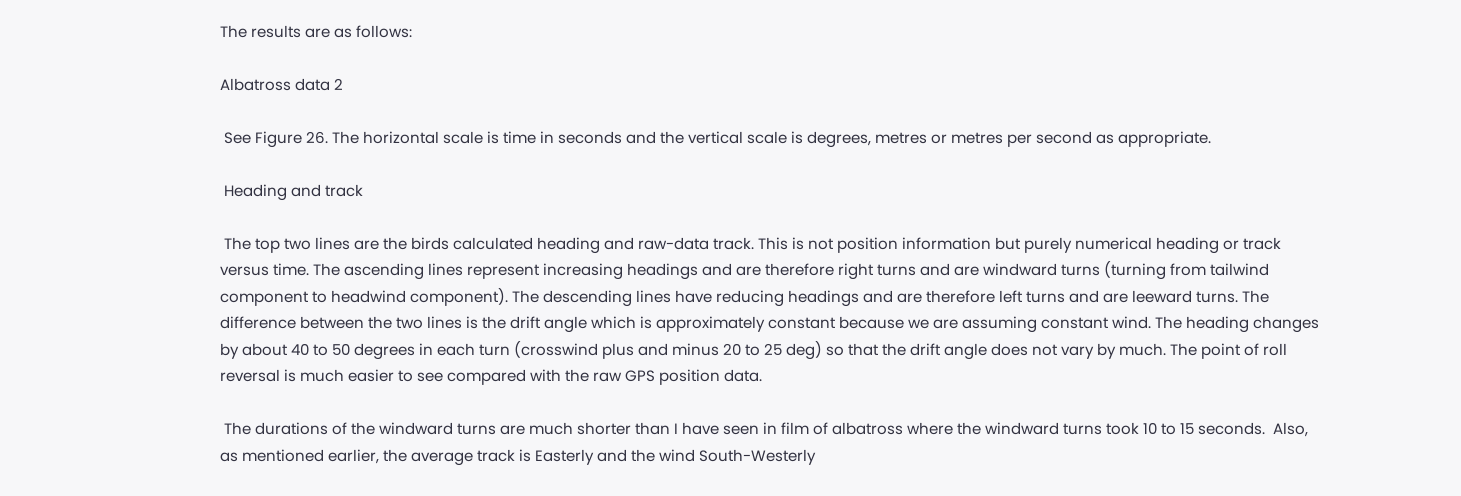The results are as follows:

Albatross data 2

 See Figure 26. The horizontal scale is time in seconds and the vertical scale is degrees, metres or metres per second as appropriate.

 Heading and track

 The top two lines are the birds calculated heading and raw-data track. This is not position information but purely numerical heading or track versus time. The ascending lines represent increasing headings and are therefore right turns and are windward turns (turning from tailwind component to headwind component). The descending lines have reducing headings and are therefore left turns and are leeward turns. The difference between the two lines is the drift angle which is approximately constant because we are assuming constant wind. The heading changes by about 40 to 50 degrees in each turn (crosswind plus and minus 20 to 25 deg) so that the drift angle does not vary by much. The point of roll reversal is much easier to see compared with the raw GPS position data.

 The durations of the windward turns are much shorter than I have seen in film of albatross where the windward turns took 10 to 15 seconds.  Also, as mentioned earlier, the average track is Easterly and the wind South-Westerly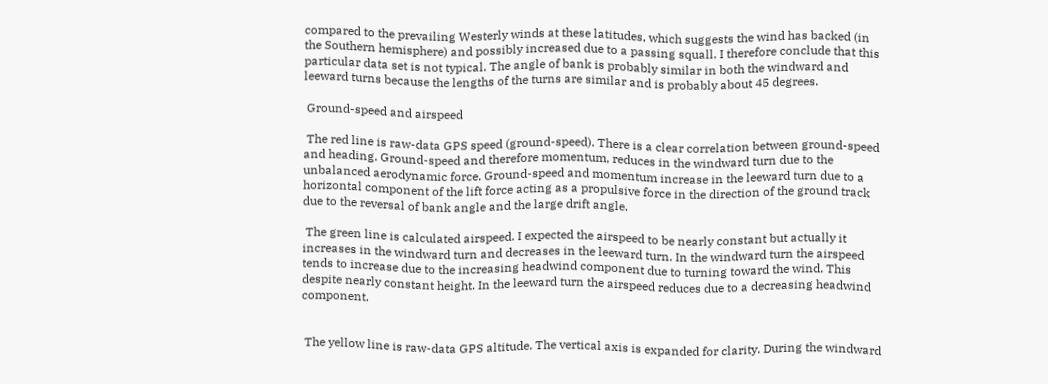compared to the prevailing Westerly winds at these latitudes, which suggests the wind has backed (in the Southern hemisphere) and possibly increased due to a passing squall. I therefore conclude that this particular data set is not typical. The angle of bank is probably similar in both the windward and leeward turns because the lengths of the turns are similar and is probably about 45 degrees.

 Ground-speed and airspeed

 The red line is raw-data GPS speed (ground-speed). There is a clear correlation between ground-speed and heading. Ground-speed and therefore momentum, reduces in the windward turn due to the unbalanced aerodynamic force. Ground-speed and momentum increase in the leeward turn due to a horizontal component of the lift force acting as a propulsive force in the direction of the ground track due to the reversal of bank angle and the large drift angle.

 The green line is calculated airspeed. I expected the airspeed to be nearly constant but actually it increases in the windward turn and decreases in the leeward turn. In the windward turn the airspeed tends to increase due to the increasing headwind component due to turning toward the wind. This despite nearly constant height. In the leeward turn the airspeed reduces due to a decreasing headwind component.


 The yellow line is raw-data GPS altitude. The vertical axis is expanded for clarity. During the windward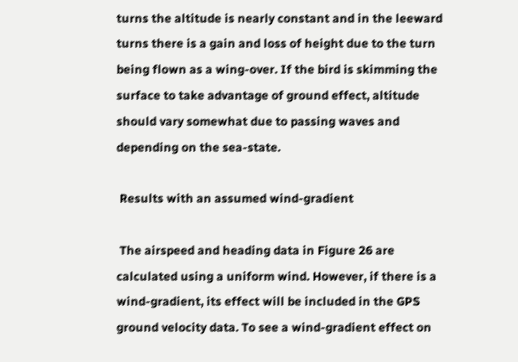turns the altitude is nearly constant and in the leeward turns there is a gain and loss of height due to the turn being flown as a wing-over. If the bird is skimming the surface to take advantage of ground effect, altitude should vary somewhat due to passing waves and depending on the sea-state.

 Results with an assumed wind-gradient

 The airspeed and heading data in Figure 26 are calculated using a uniform wind. However, if there is a wind-gradient, its effect will be included in the GPS ground velocity data. To see a wind-gradient effect on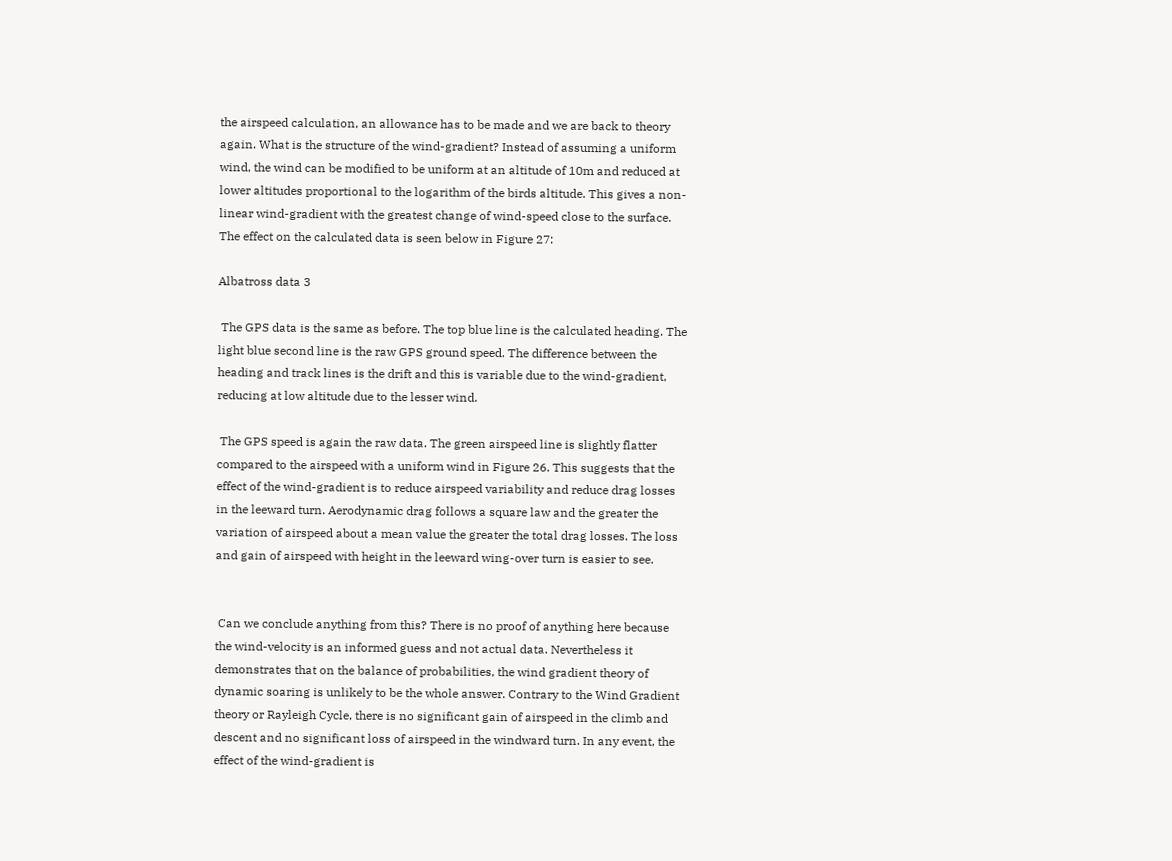the airspeed calculation, an allowance has to be made and we are back to theory again. What is the structure of the wind-gradient? Instead of assuming a uniform wind, the wind can be modified to be uniform at an altitude of 10m and reduced at lower altitudes proportional to the logarithm of the birds altitude. This gives a non-linear wind-gradient with the greatest change of wind-speed close to the surface. The effect on the calculated data is seen below in Figure 27:

Albatross data 3

 The GPS data is the same as before. The top blue line is the calculated heading. The light blue second line is the raw GPS ground speed. The difference between the heading and track lines is the drift and this is variable due to the wind-gradient, reducing at low altitude due to the lesser wind.

 The GPS speed is again the raw data. The green airspeed line is slightly flatter compared to the airspeed with a uniform wind in Figure 26. This suggests that the effect of the wind-gradient is to reduce airspeed variability and reduce drag losses in the leeward turn. Aerodynamic drag follows a square law and the greater the variation of airspeed about a mean value the greater the total drag losses. The loss and gain of airspeed with height in the leeward wing-over turn is easier to see.


 Can we conclude anything from this? There is no proof of anything here because the wind-velocity is an informed guess and not actual data. Nevertheless it demonstrates that on the balance of probabilities, the wind gradient theory of dynamic soaring is unlikely to be the whole answer. Contrary to the Wind Gradient theory or Rayleigh Cycle, there is no significant gain of airspeed in the climb and descent and no significant loss of airspeed in the windward turn. In any event, the effect of the wind-gradient is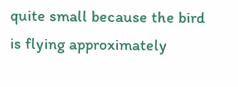quite small because the bird is flying approximately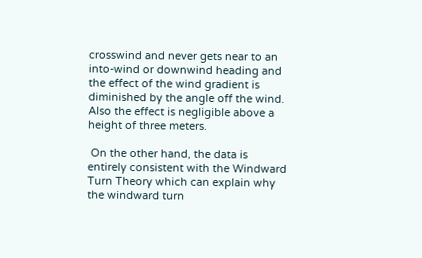crosswind and never gets near to an into-wind or downwind heading and the effect of the wind gradient is diminished by the angle off the wind. Also the effect is negligible above a height of three meters.

 On the other hand, the data is entirely consistent with the Windward Turn Theory which can explain why the windward turn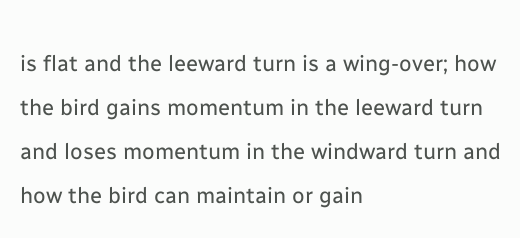is flat and the leeward turn is a wing-over; how the bird gains momentum in the leeward turn and loses momentum in the windward turn and how the bird can maintain or gain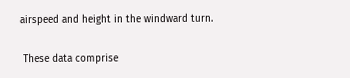airspeed and height in the windward turn.

 These data comprise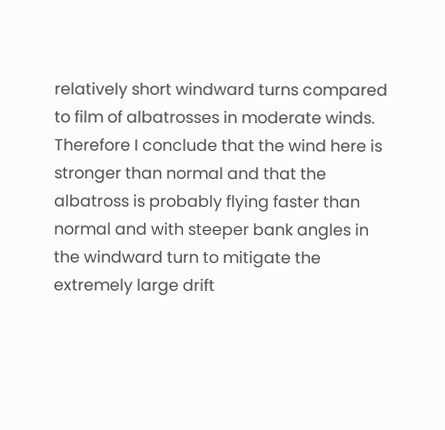relatively short windward turns compared to film of albatrosses in moderate winds. Therefore I conclude that the wind here is stronger than normal and that the albatross is probably flying faster than normal and with steeper bank angles in the windward turn to mitigate the extremely large drift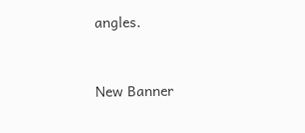angles.



New Banner